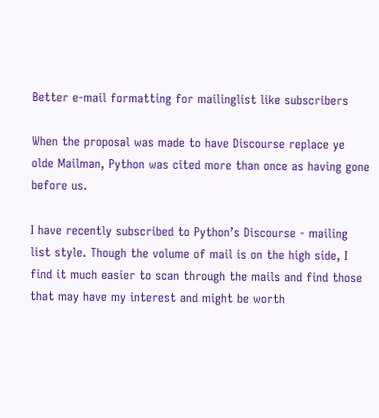Better e-mail formatting for mailinglist like subscribers

When the proposal was made to have Discourse replace ye olde Mailman, Python was cited more than once as having gone before us.

I have recently subscribed to Python’s Discourse - mailing list style. Though the volume of mail is on the high side, I find it much easier to scan through the mails and find those that may have my interest and might be worth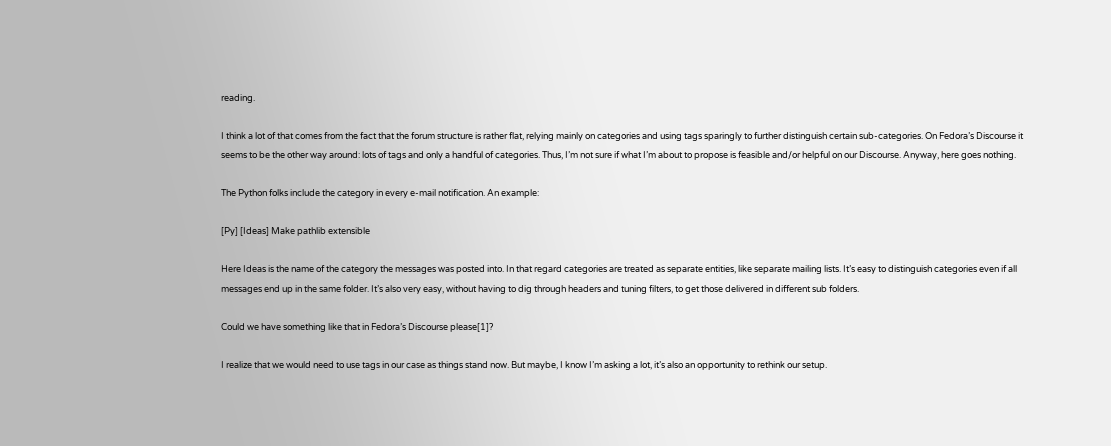reading.

I think a lot of that comes from the fact that the forum structure is rather flat, relying mainly on categories and using tags sparingly to further distinguish certain sub-categories. On Fedora’s Discourse it seems to be the other way around: lots of tags and only a handful of categories. Thus, I’m not sure if what I’m about to propose is feasible and/or helpful on our Discourse. Anyway, here goes nothing.

The Python folks include the category in every e-mail notification. An example:

[Py] [Ideas] Make pathlib extensible

Here Ideas is the name of the category the messages was posted into. In that regard categories are treated as separate entities, like separate mailing lists. It’s easy to distinguish categories even if all messages end up in the same folder. It’s also very easy, without having to dig through headers and tuning filters, to get those delivered in different sub folders.

Could we have something like that in Fedora’s Discourse please[1]?

I realize that we would need to use tags in our case as things stand now. But maybe, I know I’m asking a lot, it’s also an opportunity to rethink our setup.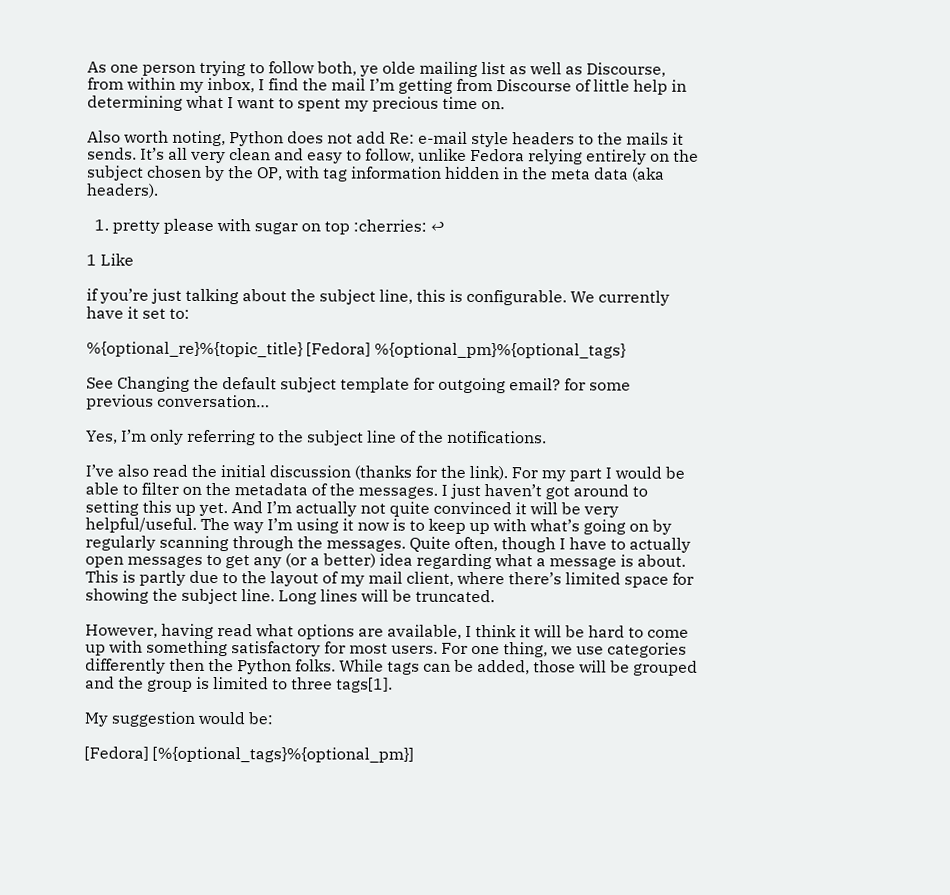As one person trying to follow both, ye olde mailing list as well as Discourse, from within my inbox, I find the mail I’m getting from Discourse of little help in determining what I want to spent my precious time on.

Also worth noting, Python does not add Re: e-mail style headers to the mails it sends. It’s all very clean and easy to follow, unlike Fedora relying entirely on the subject chosen by the OP, with tag information hidden in the meta data (aka headers).

  1. pretty please with sugar on top :cherries: ↩

1 Like

if you’re just talking about the subject line, this is configurable. We currently have it set to:

%{optional_re}%{topic_title} [Fedora] %{optional_pm}%{optional_tags}

See Changing the default subject template for outgoing email? for some previous conversation…

Yes, I’m only referring to the subject line of the notifications.

I’ve also read the initial discussion (thanks for the link). For my part I would be able to filter on the metadata of the messages. I just haven’t got around to setting this up yet. And I’m actually not quite convinced it will be very helpful/useful. The way I’m using it now is to keep up with what’s going on by regularly scanning through the messages. Quite often, though I have to actually open messages to get any (or a better) idea regarding what a message is about. This is partly due to the layout of my mail client, where there’s limited space for showing the subject line. Long lines will be truncated.

However, having read what options are available, I think it will be hard to come up with something satisfactory for most users. For one thing, we use categories differently then the Python folks. While tags can be added, those will be grouped and the group is limited to three tags[1].

My suggestion would be:

[Fedora] [%{optional_tags}%{optional_pm}]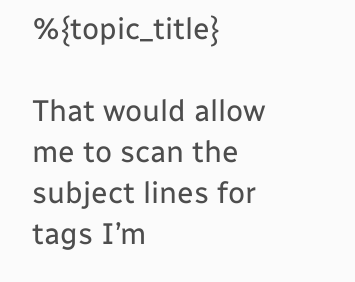%{topic_title}

That would allow me to scan the subject lines for tags I’m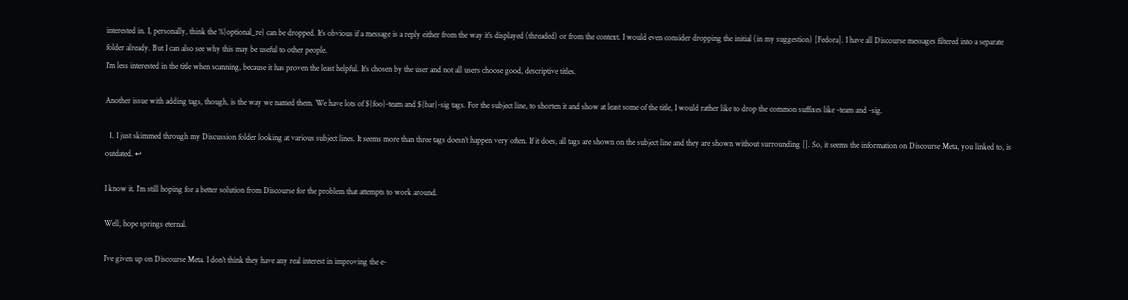interested in. I, personally, think the %{optional_re} can be dropped. It’s obvious if a message is a reply either from the way it’s displayed (threaded) or from the context. I would even consider dropping the initial (in my suggestion) [Fedora]. I have all Discourse messages filtered into a separate folder already. But I can also see why this may be useful to other people.
I’m less interested in the title when scanning, because it has proven the least helpful. It’s chosen by the user and not all users choose good, descriptive titles.

Another issue with adding tags, though, is the way we named them. We have lots of ${foo}-team and ${bar}-sig tags. For the subject line, to shorten it and show at least some of the title, I would rather like to drop the common suffixes like -team and -sig.

  1. I just skimmed through my Discussion folder looking at various subject lines. It seems more than three tags doesn’t happen very often. If it does, all tags are shown on the subject line and they are shown without surrounding []. So, it seems the information on Discourse Meta, you linked to, is outdated. ↩

I know it. I’m still hoping for a better solution from Discourse for the problem that attempts to work around.

Well, hope springs eternal.

I’ve given up on Discourse Meta. I don’t think they have any real interest in improving the e-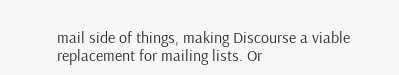mail side of things, making Discourse a viable replacement for mailing lists. Or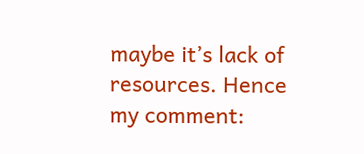maybe it’s lack of resources. Hence my comment: